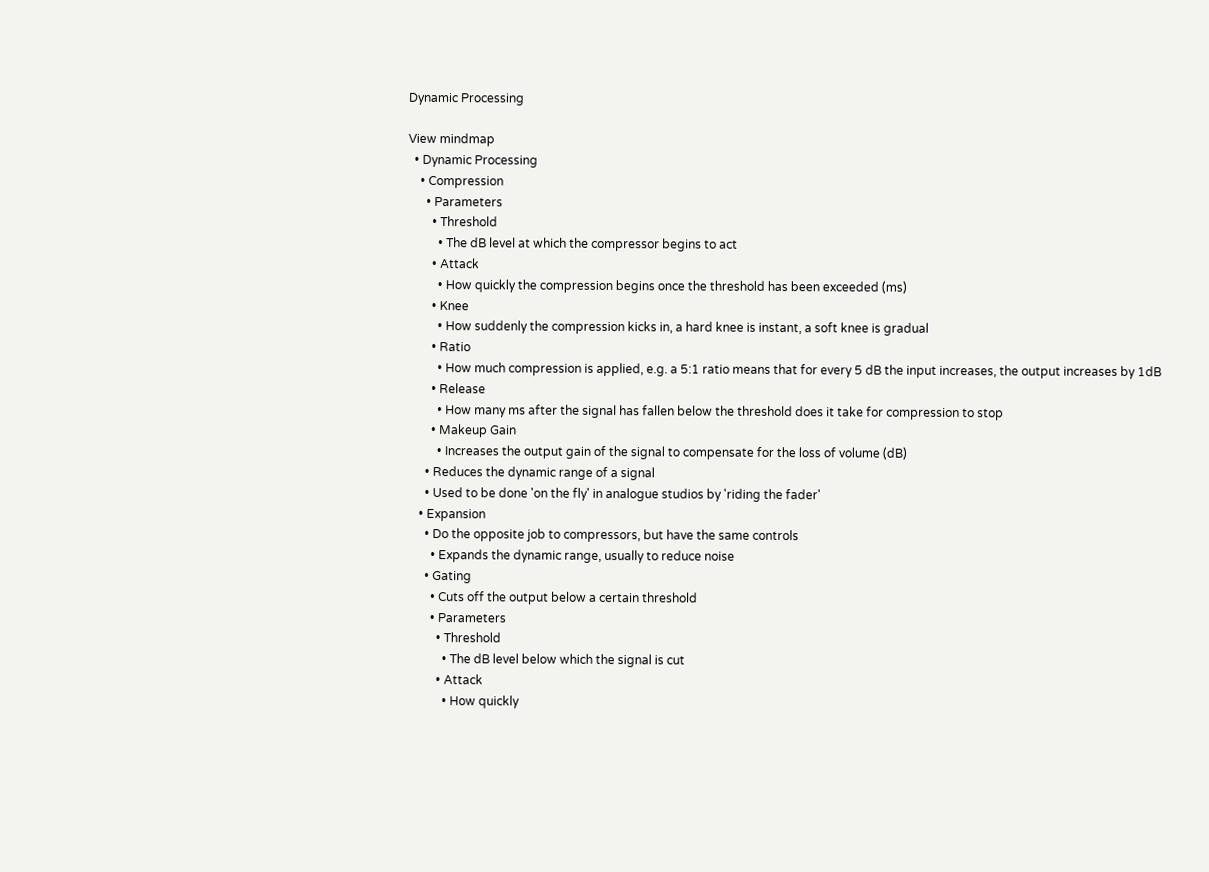Dynamic Processing

View mindmap
  • Dynamic Processing
    • Compression
      • Parameters
        • Threshold
          • The dB level at which the compressor begins to act
        • Attack
          • How quickly the compression begins once the threshold has been exceeded (ms)
        • Knee
          • How suddenly the compression kicks in, a hard knee is instant, a soft knee is gradual
        • Ratio
          • How much compression is applied, e.g. a 5:1 ratio means that for every 5 dB the input increases, the output increases by 1dB
        • Release
          • How many ms after the signal has fallen below the threshold does it take for compression to stop
        • Makeup Gain
          • Increases the output gain of the signal to compensate for the loss of volume (dB)
      • Reduces the dynamic range of a signal
      • Used to be done 'on the fly' in analogue studios by 'riding the fader'
    • Expansion
      • Do the opposite job to compressors, but have the same controls
        • Expands the dynamic range, usually to reduce noise
      • Gating
        • Cuts off the output below a certain threshold
        • Parameters
          • Threshold
            • The dB level below which the signal is cut
          • Attack
            • How quickly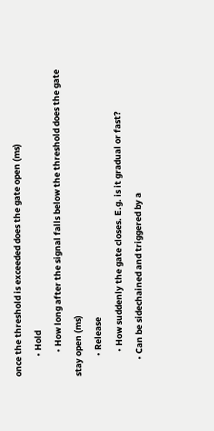once the threshold is exceeded does the gate open (ms)
          • Hold
            • How long after the signal falls below the threshold does the gate stay open (ms)
          • Release
            • How suddenly the gate closes. E.g. is it gradual or fast?
        • Can be sidechained and triggered by a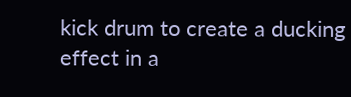kick drum to create a ducking effect in a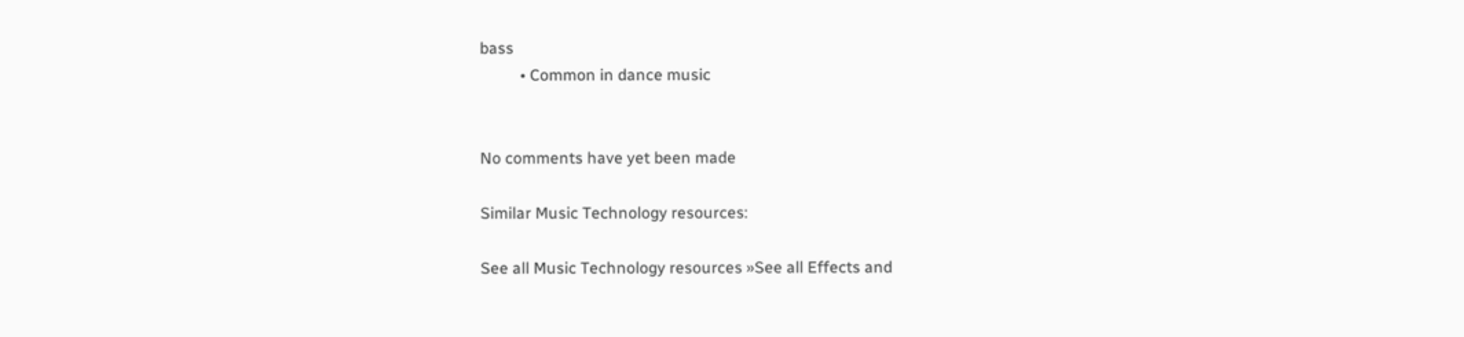bass
          • Common in dance music


No comments have yet been made

Similar Music Technology resources:

See all Music Technology resources »See all Effects and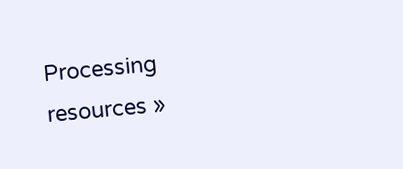Processing resources »